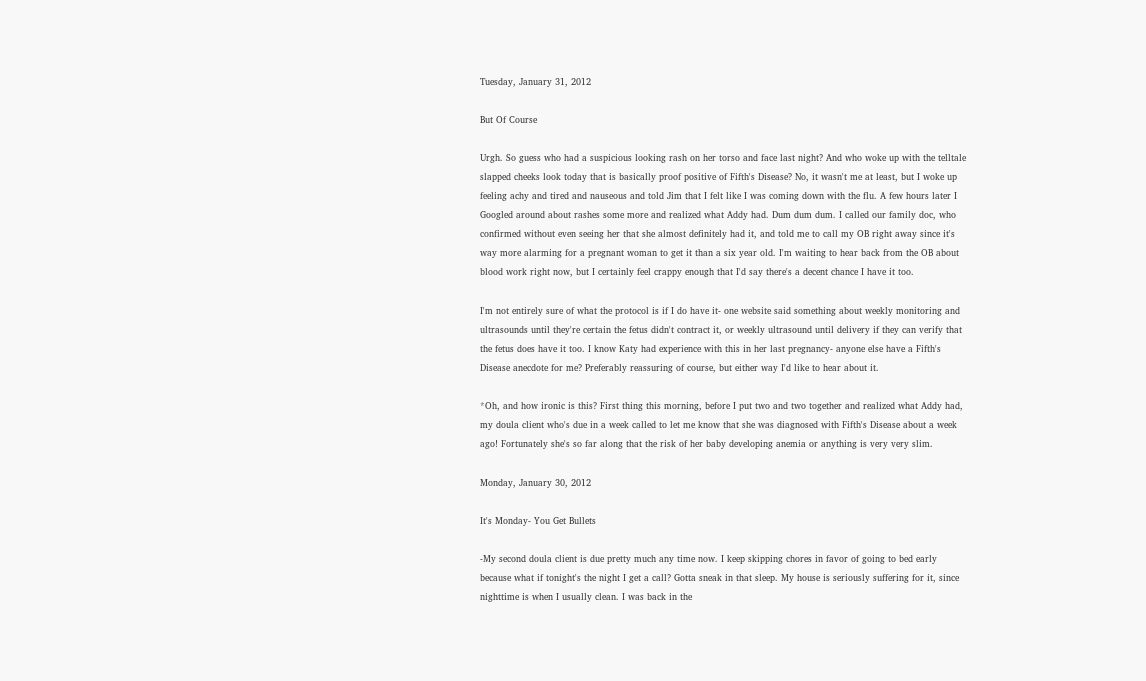Tuesday, January 31, 2012

But Of Course

Urgh. So guess who had a suspicious looking rash on her torso and face last night? And who woke up with the telltale slapped cheeks look today that is basically proof positive of Fifth's Disease? No, it wasn't me at least, but I woke up feeling achy and tired and nauseous and told Jim that I felt like I was coming down with the flu. A few hours later I Googled around about rashes some more and realized what Addy had. Dum dum dum. I called our family doc, who confirmed without even seeing her that she almost definitely had it, and told me to call my OB right away since it's way more alarming for a pregnant woman to get it than a six year old. I'm waiting to hear back from the OB about blood work right now, but I certainly feel crappy enough that I'd say there's a decent chance I have it too.

I'm not entirely sure of what the protocol is if I do have it- one website said something about weekly monitoring and ultrasounds until they're certain the fetus didn't contract it, or weekly ultrasound until delivery if they can verify that the fetus does have it too. I know Katy had experience with this in her last pregnancy- anyone else have a Fifth's Disease anecdote for me? Preferably reassuring of course, but either way I'd like to hear about it.

*Oh, and how ironic is this? First thing this morning, before I put two and two together and realized what Addy had, my doula client who's due in a week called to let me know that she was diagnosed with Fifth's Disease about a week ago! Fortunately she's so far along that the risk of her baby developing anemia or anything is very very slim.

Monday, January 30, 2012

It's Monday- You Get Bullets

-My second doula client is due pretty much any time now. I keep skipping chores in favor of going to bed early because what if tonight's the night I get a call? Gotta sneak in that sleep. My house is seriously suffering for it, since nighttime is when I usually clean. I was back in the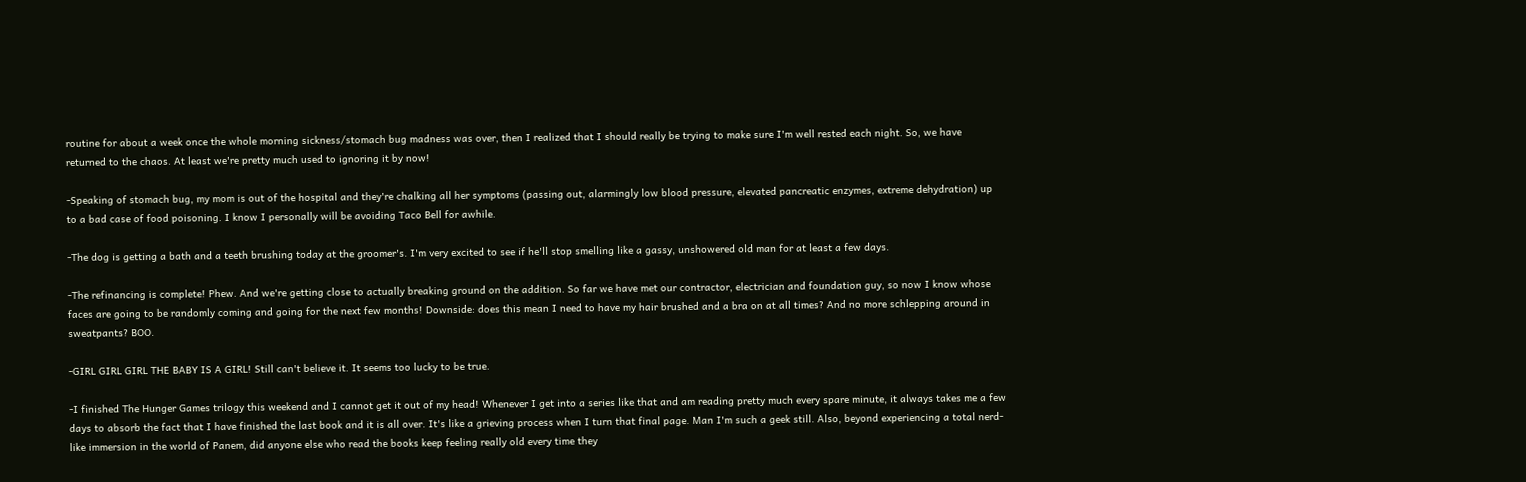routine for about a week once the whole morning sickness/stomach bug madness was over, then I realized that I should really be trying to make sure I'm well rested each night. So, we have returned to the chaos. At least we're pretty much used to ignoring it by now!

-Speaking of stomach bug, my mom is out of the hospital and they're chalking all her symptoms (passing out, alarmingly low blood pressure, elevated pancreatic enzymes, extreme dehydration) up to a bad case of food poisoning. I know I personally will be avoiding Taco Bell for awhile.

-The dog is getting a bath and a teeth brushing today at the groomer's. I'm very excited to see if he'll stop smelling like a gassy, unshowered old man for at least a few days.

-The refinancing is complete! Phew. And we're getting close to actually breaking ground on the addition. So far we have met our contractor, electrician and foundation guy, so now I know whose faces are going to be randomly coming and going for the next few months! Downside: does this mean I need to have my hair brushed and a bra on at all times? And no more schlepping around in sweatpants? BOO.

-GIRL GIRL GIRL THE BABY IS A GIRL! Still can't believe it. It seems too lucky to be true.

-I finished The Hunger Games trilogy this weekend and I cannot get it out of my head! Whenever I get into a series like that and am reading pretty much every spare minute, it always takes me a few days to absorb the fact that I have finished the last book and it is all over. It's like a grieving process when I turn that final page. Man I'm such a geek still. Also, beyond experiencing a total nerd-like immersion in the world of Panem, did anyone else who read the books keep feeling really old every time they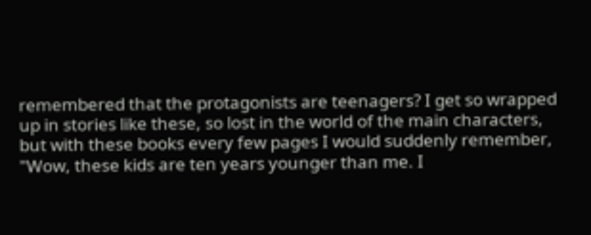remembered that the protagonists are teenagers? I get so wrapped up in stories like these, so lost in the world of the main characters, but with these books every few pages I would suddenly remember, "Wow, these kids are ten years younger than me. I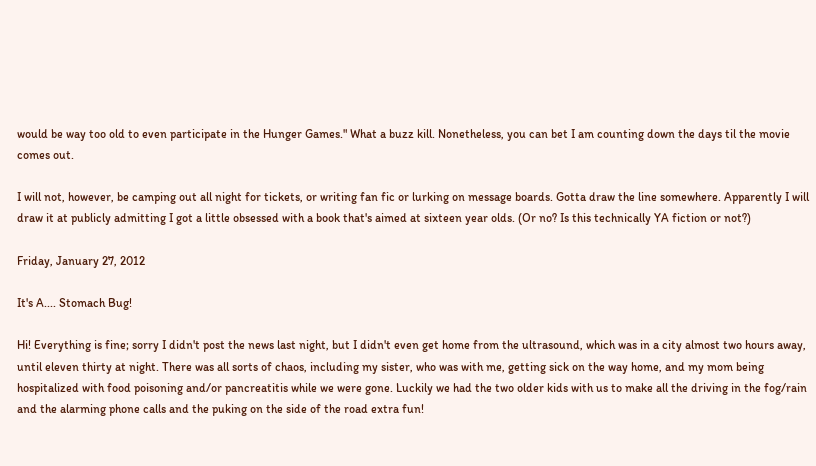would be way too old to even participate in the Hunger Games." What a buzz kill. Nonetheless, you can bet I am counting down the days til the movie comes out.

I will not, however, be camping out all night for tickets, or writing fan fic or lurking on message boards. Gotta draw the line somewhere. Apparently I will draw it at publicly admitting I got a little obsessed with a book that's aimed at sixteen year olds. (Or no? Is this technically YA fiction or not?)

Friday, January 27, 2012

It's A.... Stomach Bug!

Hi! Everything is fine; sorry I didn't post the news last night, but I didn't even get home from the ultrasound, which was in a city almost two hours away, until eleven thirty at night. There was all sorts of chaos, including my sister, who was with me, getting sick on the way home, and my mom being hospitalized with food poisoning and/or pancreatitis while we were gone. Luckily we had the two older kids with us to make all the driving in the fog/rain and the alarming phone calls and the puking on the side of the road extra fun!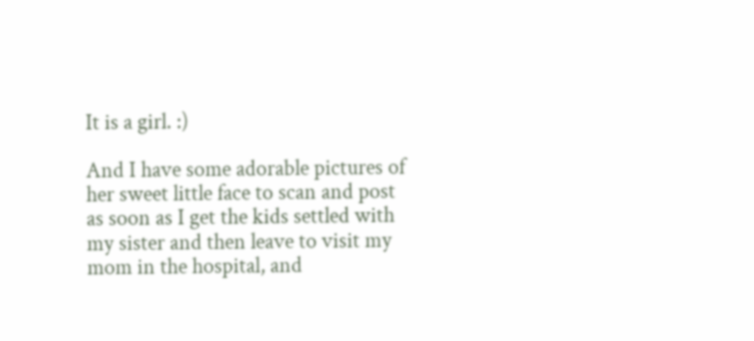It is a girl. :)

And I have some adorable pictures of her sweet little face to scan and post as soon as I get the kids settled with my sister and then leave to visit my mom in the hospital, and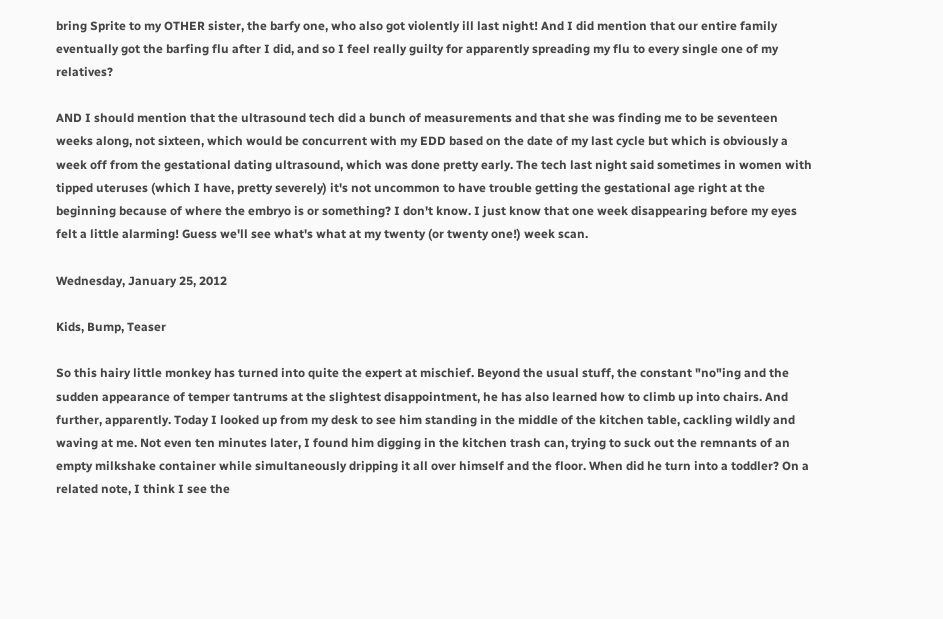bring Sprite to my OTHER sister, the barfy one, who also got violently ill last night! And I did mention that our entire family eventually got the barfing flu after I did, and so I feel really guilty for apparently spreading my flu to every single one of my relatives?

AND I should mention that the ultrasound tech did a bunch of measurements and that she was finding me to be seventeen weeks along, not sixteen, which would be concurrent with my EDD based on the date of my last cycle but which is obviously a week off from the gestational dating ultrasound, which was done pretty early. The tech last night said sometimes in women with tipped uteruses (which I have, pretty severely) it's not uncommon to have trouble getting the gestational age right at the beginning because of where the embryo is or something? I don't know. I just know that one week disappearing before my eyes felt a little alarming! Guess we'll see what's what at my twenty (or twenty one!) week scan.

Wednesday, January 25, 2012

Kids, Bump, Teaser

So this hairy little monkey has turned into quite the expert at mischief. Beyond the usual stuff, the constant "no"ing and the sudden appearance of temper tantrums at the slightest disappointment, he has also learned how to climb up into chairs. And further, apparently. Today I looked up from my desk to see him standing in the middle of the kitchen table, cackling wildly and waving at me. Not even ten minutes later, I found him digging in the kitchen trash can, trying to suck out the remnants of an empty milkshake container while simultaneously dripping it all over himself and the floor. When did he turn into a toddler? On a related note, I think I see the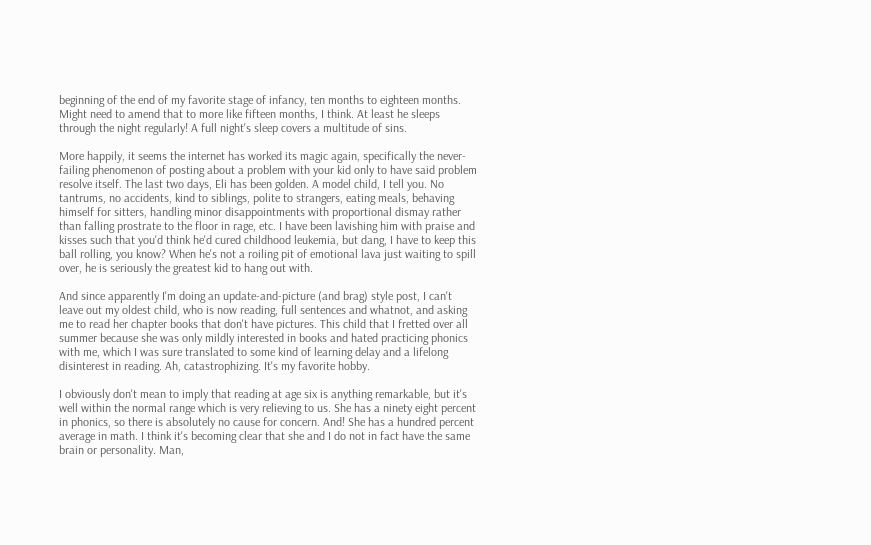beginning of the end of my favorite stage of infancy, ten months to eighteen months. Might need to amend that to more like fifteen months, I think. At least he sleeps through the night regularly! A full night's sleep covers a multitude of sins.

More happily, it seems the internet has worked its magic again, specifically the never-failing phenomenon of posting about a problem with your kid only to have said problem resolve itself. The last two days, Eli has been golden. A model child, I tell you. No tantrums, no accidents, kind to siblings, polite to strangers, eating meals, behaving himself for sitters, handling minor disappointments with proportional dismay rather than falling prostrate to the floor in rage, etc. I have been lavishing him with praise and kisses such that you'd think he'd cured childhood leukemia, but dang, I have to keep this ball rolling, you know? When he's not a roiling pit of emotional lava just waiting to spill over, he is seriously the greatest kid to hang out with.

And since apparently I'm doing an update-and-picture (and brag) style post, I can't leave out my oldest child, who is now reading, full sentences and whatnot, and asking me to read her chapter books that don't have pictures. This child that I fretted over all summer because she was only mildly interested in books and hated practicing phonics with me, which I was sure translated to some kind of learning delay and a lifelong disinterest in reading. Ah, catastrophizing. It's my favorite hobby.

I obviously don't mean to imply that reading at age six is anything remarkable, but it's well within the normal range which is very relieving to us. She has a ninety eight percent in phonics, so there is absolutely no cause for concern. And! She has a hundred percent average in math. I think it's becoming clear that she and I do not in fact have the same brain or personality. Man,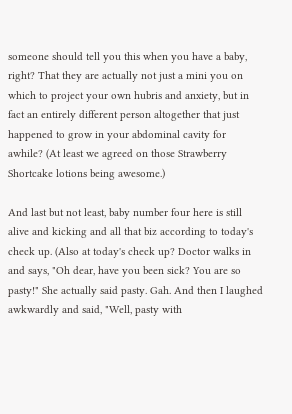someone should tell you this when you have a baby, right? That they are actually not just a mini you on which to project your own hubris and anxiety, but in fact an entirely different person altogether that just happened to grow in your abdominal cavity for awhile? (At least we agreed on those Strawberry Shortcake lotions being awesome.)

And last but not least, baby number four here is still alive and kicking and all that biz according to today's check up. (Also at today's check up? Doctor walks in and says, "Oh dear, have you been sick? You are so pasty!" She actually said pasty. Gah. And then I laughed awkwardly and said, "Well, pasty with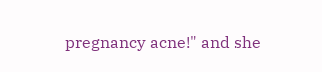pregnancy acne!" and she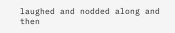laughed and nodded along and then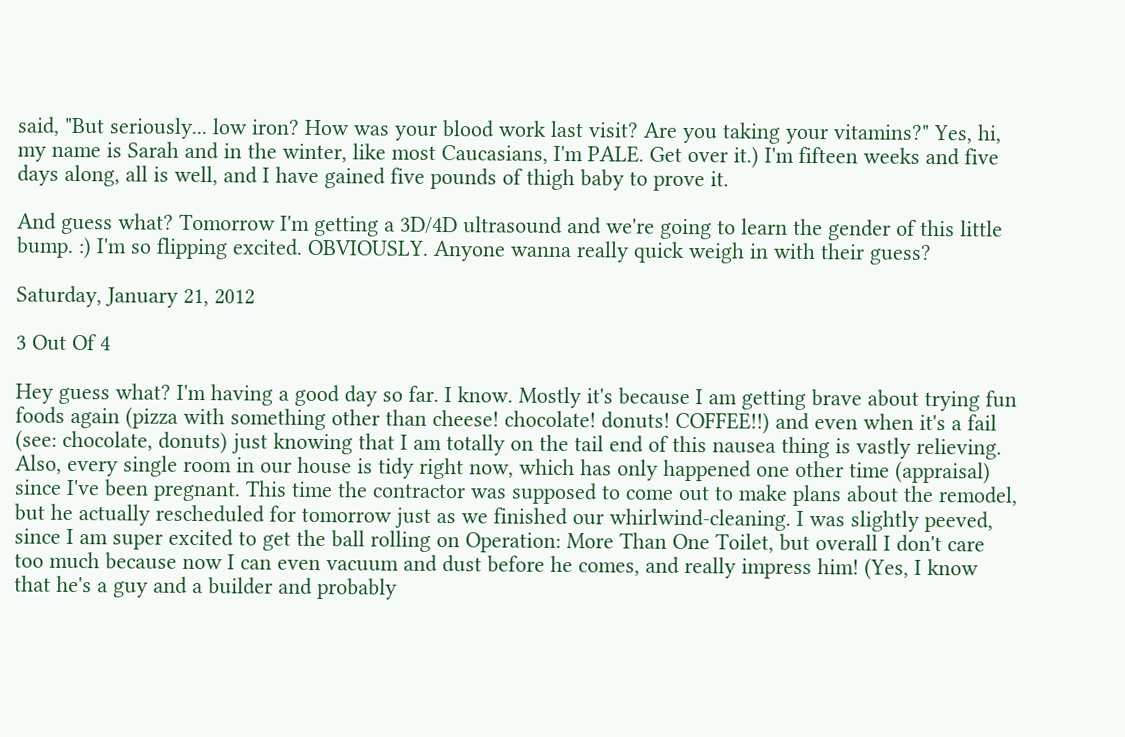said, "But seriously... low iron? How was your blood work last visit? Are you taking your vitamins?" Yes, hi, my name is Sarah and in the winter, like most Caucasians, I'm PALE. Get over it.) I'm fifteen weeks and five days along, all is well, and I have gained five pounds of thigh baby to prove it.

And guess what? Tomorrow I'm getting a 3D/4D ultrasound and we're going to learn the gender of this little bump. :) I'm so flipping excited. OBVIOUSLY. Anyone wanna really quick weigh in with their guess?

Saturday, January 21, 2012

3 Out Of 4

Hey guess what? I'm having a good day so far. I know. Mostly it's because I am getting brave about trying fun foods again (pizza with something other than cheese! chocolate! donuts! COFFEE!!) and even when it's a fail (see: chocolate, donuts) just knowing that I am totally on the tail end of this nausea thing is vastly relieving. Also, every single room in our house is tidy right now, which has only happened one other time (appraisal) since I've been pregnant. This time the contractor was supposed to come out to make plans about the remodel, but he actually rescheduled for tomorrow just as we finished our whirlwind-cleaning. I was slightly peeved, since I am super excited to get the ball rolling on Operation: More Than One Toilet, but overall I don't care too much because now I can even vacuum and dust before he comes, and really impress him! (Yes, I know that he's a guy and a builder and probably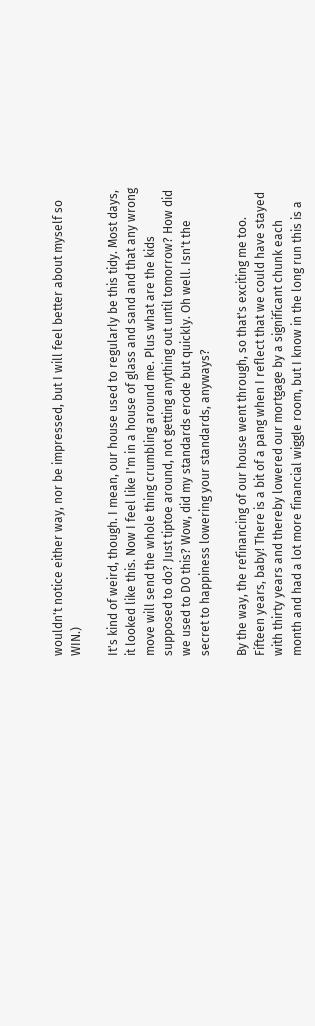wouldn't notice either way, nor be impressed, but I will feel better about myself so WIN.)

It's kind of weird, though. I mean, our house used to regularly be this tidy. Most days, it looked like this. Now I feel like I'm in a house of glass and sand and that any wrong move will send the whole thing crumbling around me. Plus what are the kids supposed to do? Just tiptoe around, not getting anything out until tomorrow? How did we used to DO this? Wow, did my standards erode but quickly. Oh well. Isn't the secret to happiness lowering your standards, anyways?

By the way, the refinancing of our house went through, so that's exciting me too. Fifteen years, baby! There is a bit of a pang when I reflect that we could have stayed with thirty years and thereby lowered our mortgage by a significant chunk each month and had a lot more financial wiggle room, but I know in the long run this is a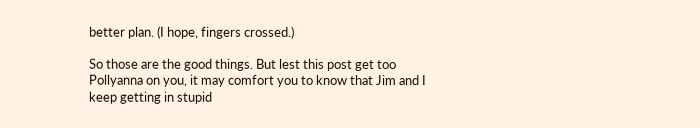better plan. (I hope, fingers crossed.)

So those are the good things. But lest this post get too Pollyanna on you, it may comfort you to know that Jim and I keep getting in stupid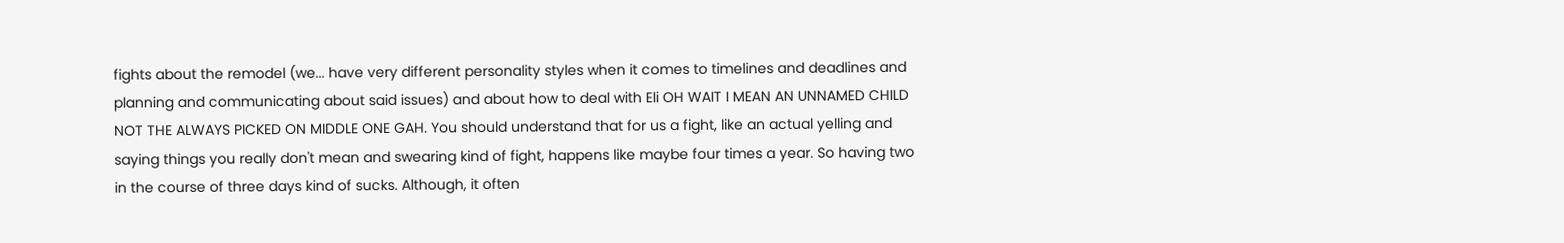fights about the remodel (we... have very different personality styles when it comes to timelines and deadlines and planning and communicating about said issues) and about how to deal with Eli OH WAIT I MEAN AN UNNAMED CHILD NOT THE ALWAYS PICKED ON MIDDLE ONE GAH. You should understand that for us a fight, like an actual yelling and saying things you really don't mean and swearing kind of fight, happens like maybe four times a year. So having two in the course of three days kind of sucks. Although, it often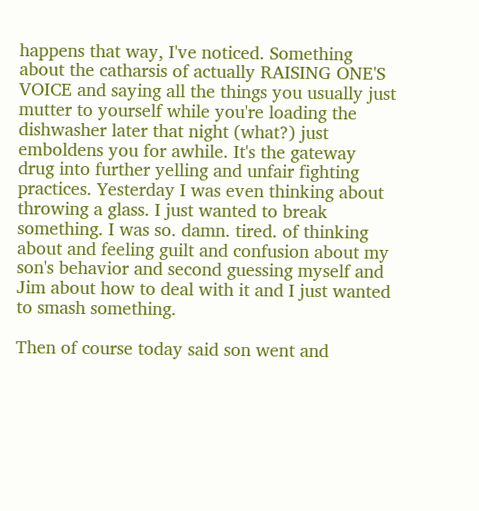happens that way, I've noticed. Something about the catharsis of actually RAISING ONE'S VOICE and saying all the things you usually just mutter to yourself while you're loading the dishwasher later that night (what?) just emboldens you for awhile. It's the gateway drug into further yelling and unfair fighting practices. Yesterday I was even thinking about throwing a glass. I just wanted to break something. I was so. damn. tired. of thinking about and feeling guilt and confusion about my son's behavior and second guessing myself and Jim about how to deal with it and I just wanted to smash something.

Then of course today said son went and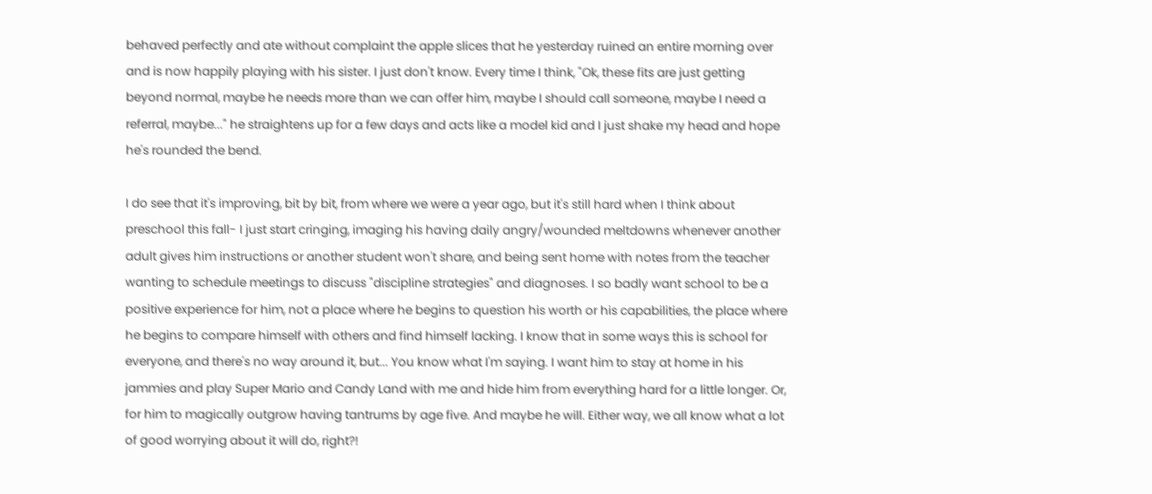behaved perfectly and ate without complaint the apple slices that he yesterday ruined an entire morning over and is now happily playing with his sister. I just don't know. Every time I think, "Ok, these fits are just getting beyond normal, maybe he needs more than we can offer him, maybe I should call someone, maybe I need a referral, maybe..." he straightens up for a few days and acts like a model kid and I just shake my head and hope he's rounded the bend.

I do see that it's improving, bit by bit, from where we were a year ago, but it's still hard when I think about preschool this fall- I just start cringing, imaging his having daily angry/wounded meltdowns whenever another adult gives him instructions or another student won't share, and being sent home with notes from the teacher wanting to schedule meetings to discuss "discipline strategies" and diagnoses. I so badly want school to be a positive experience for him, not a place where he begins to question his worth or his capabilities, the place where he begins to compare himself with others and find himself lacking. I know that in some ways this is school for everyone, and there's no way around it, but... You know what I'm saying. I want him to stay at home in his jammies and play Super Mario and Candy Land with me and hide him from everything hard for a little longer. Or, for him to magically outgrow having tantrums by age five. And maybe he will. Either way, we all know what a lot of good worrying about it will do, right?!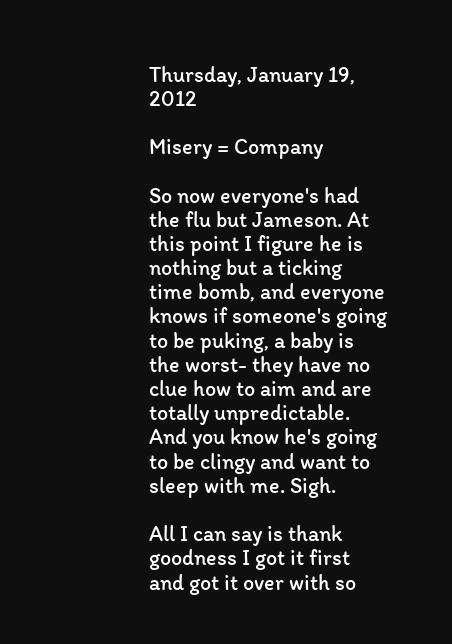Thursday, January 19, 2012

Misery = Company

So now everyone's had the flu but Jameson. At this point I figure he is nothing but a ticking time bomb, and everyone knows if someone's going to be puking, a baby is the worst- they have no clue how to aim and are totally unpredictable. And you know he's going to be clingy and want to sleep with me. Sigh.

All I can say is thank goodness I got it first and got it over with so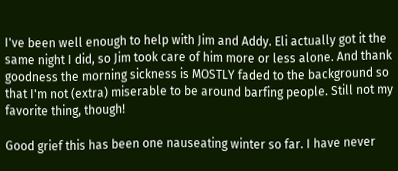I've been well enough to help with Jim and Addy. Eli actually got it the same night I did, so Jim took care of him more or less alone. And thank goodness the morning sickness is MOSTLY faded to the background so that I'm not (extra) miserable to be around barfing people. Still not my favorite thing, though!

Good grief this has been one nauseating winter so far. I have never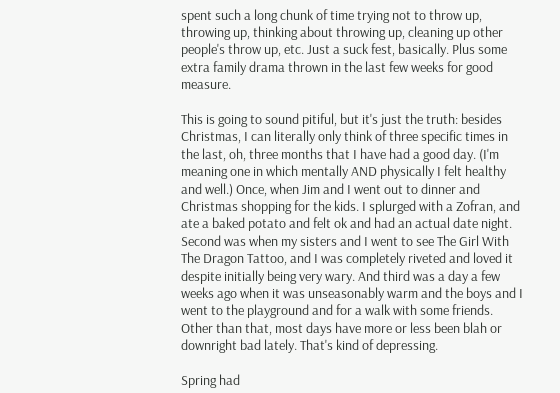spent such a long chunk of time trying not to throw up, throwing up, thinking about throwing up, cleaning up other people's throw up, etc. Just a suck fest, basically. Plus some extra family drama thrown in the last few weeks for good measure.

This is going to sound pitiful, but it's just the truth: besides Christmas, I can literally only think of three specific times in the last, oh, three months that I have had a good day. (I'm meaning one in which mentally AND physically I felt healthy and well.) Once, when Jim and I went out to dinner and Christmas shopping for the kids. I splurged with a Zofran, and ate a baked potato and felt ok and had an actual date night. Second was when my sisters and I went to see The Girl With The Dragon Tattoo, and I was completely riveted and loved it despite initially being very wary. And third was a day a few weeks ago when it was unseasonably warm and the boys and I went to the playground and for a walk with some friends. Other than that, most days have more or less been blah or downright bad lately. That's kind of depressing.

Spring had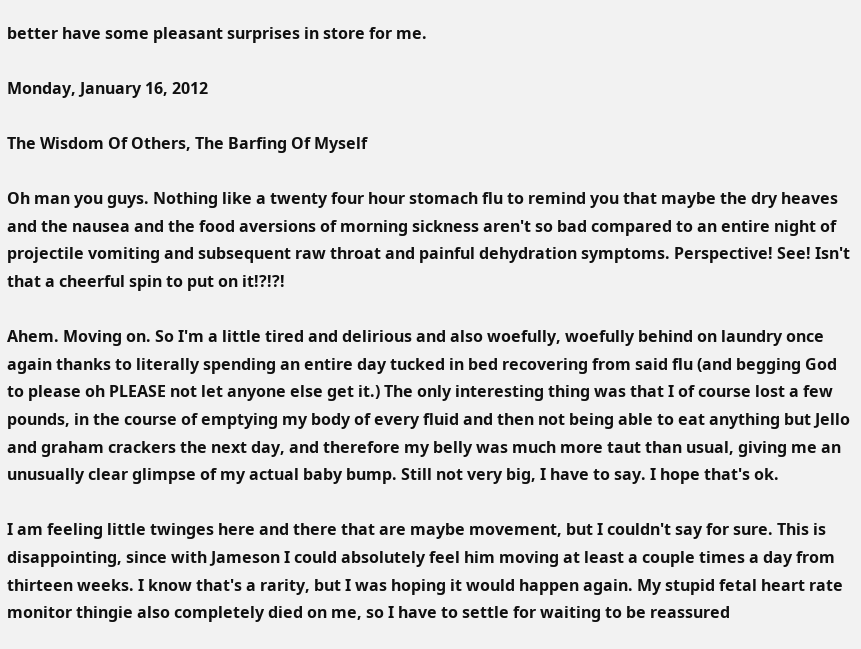better have some pleasant surprises in store for me.

Monday, January 16, 2012

The Wisdom Of Others, The Barfing Of Myself

Oh man you guys. Nothing like a twenty four hour stomach flu to remind you that maybe the dry heaves and the nausea and the food aversions of morning sickness aren't so bad compared to an entire night of projectile vomiting and subsequent raw throat and painful dehydration symptoms. Perspective! See! Isn't that a cheerful spin to put on it!?!?!

Ahem. Moving on. So I'm a little tired and delirious and also woefully, woefully behind on laundry once again thanks to literally spending an entire day tucked in bed recovering from said flu (and begging God to please oh PLEASE not let anyone else get it.) The only interesting thing was that I of course lost a few pounds, in the course of emptying my body of every fluid and then not being able to eat anything but Jello and graham crackers the next day, and therefore my belly was much more taut than usual, giving me an unusually clear glimpse of my actual baby bump. Still not very big, I have to say. I hope that's ok.

I am feeling little twinges here and there that are maybe movement, but I couldn't say for sure. This is disappointing, since with Jameson I could absolutely feel him moving at least a couple times a day from thirteen weeks. I know that's a rarity, but I was hoping it would happen again. My stupid fetal heart rate monitor thingie also completely died on me, so I have to settle for waiting to be reassured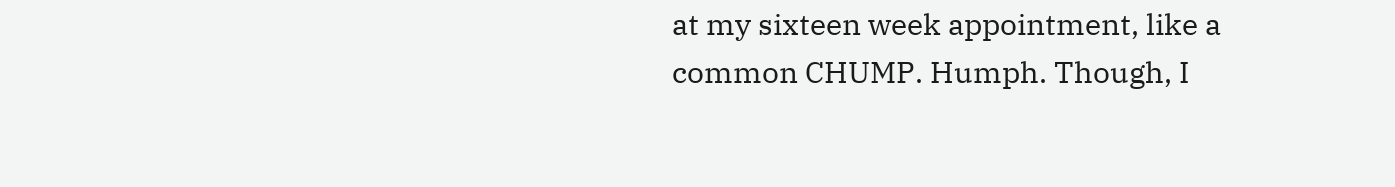at my sixteen week appointment, like a common CHUMP. Humph. Though, I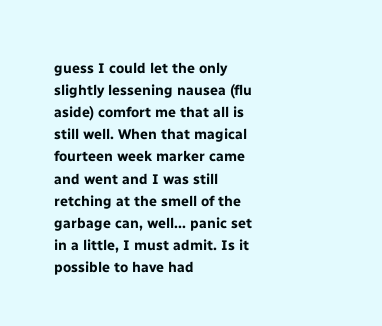guess I could let the only slightly lessening nausea (flu aside) comfort me that all is still well. When that magical fourteen week marker came and went and I was still retching at the smell of the garbage can, well... panic set in a little, I must admit. Is it possible to have had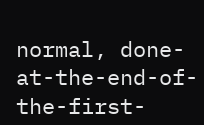normal, done-at-the-end-of-the-first-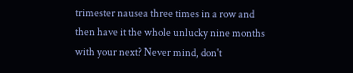trimester nausea three times in a row and then have it the whole unlucky nine months with your next? Never mind, don't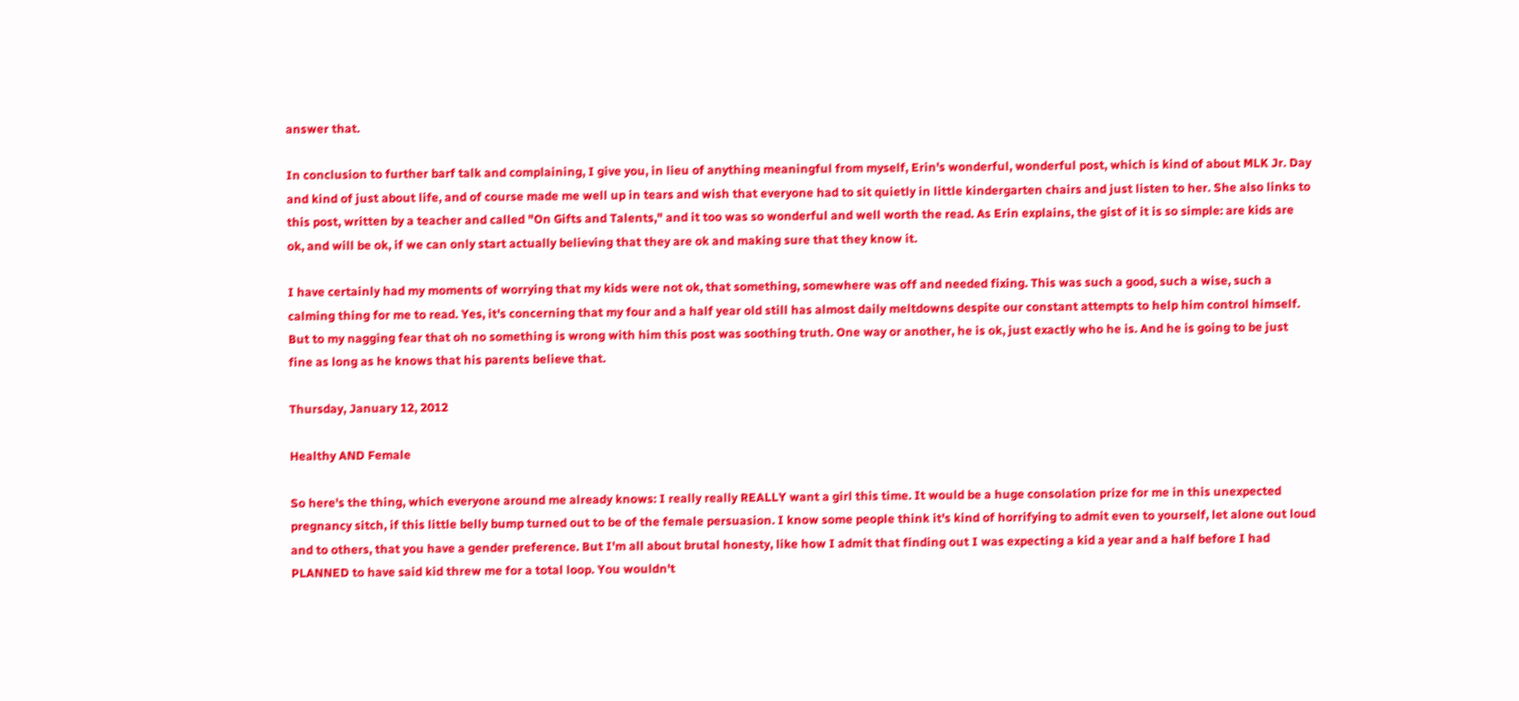answer that.

In conclusion to further barf talk and complaining, I give you, in lieu of anything meaningful from myself, Erin's wonderful, wonderful post, which is kind of about MLK Jr. Day and kind of just about life, and of course made me well up in tears and wish that everyone had to sit quietly in little kindergarten chairs and just listen to her. She also links to this post, written by a teacher and called "On Gifts and Talents," and it too was so wonderful and well worth the read. As Erin explains, the gist of it is so simple: are kids are ok, and will be ok, if we can only start actually believing that they are ok and making sure that they know it.

I have certainly had my moments of worrying that my kids were not ok, that something, somewhere was off and needed fixing. This was such a good, such a wise, such a calming thing for me to read. Yes, it's concerning that my four and a half year old still has almost daily meltdowns despite our constant attempts to help him control himself. But to my nagging fear that oh no something is wrong with him this post was soothing truth. One way or another, he is ok, just exactly who he is. And he is going to be just fine as long as he knows that his parents believe that.

Thursday, January 12, 2012

Healthy AND Female

So here's the thing, which everyone around me already knows: I really really REALLY want a girl this time. It would be a huge consolation prize for me in this unexpected pregnancy sitch, if this little belly bump turned out to be of the female persuasion. I know some people think it's kind of horrifying to admit even to yourself, let alone out loud and to others, that you have a gender preference. But I'm all about brutal honesty, like how I admit that finding out I was expecting a kid a year and a half before I had PLANNED to have said kid threw me for a total loop. You wouldn't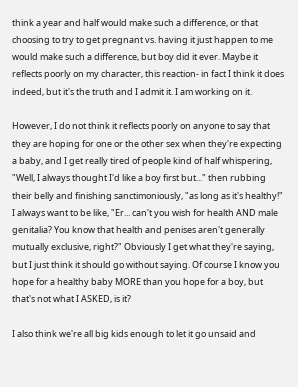think a year and half would make such a difference, or that choosing to try to get pregnant vs. having it just happen to me would make such a difference, but boy did it ever. Maybe it reflects poorly on my character, this reaction- in fact I think it does indeed, but it's the truth and I admit it. I am working on it.

However, I do not think it reflects poorly on anyone to say that they are hoping for one or the other sex when they're expecting a baby, and I get really tired of people kind of half whispering, "Well, I always thought I'd like a boy first but..." then rubbing their belly and finishing sanctimoniously, "as long as it's healthy!" I always want to be like, "Er... can't you wish for health AND male genitalia? You know that health and penises aren't generally mutually exclusive, right?" Obviously I get what they're saying, but I just think it should go without saying. Of course I know you hope for a healthy baby MORE than you hope for a boy, but that's not what I ASKED, is it?

I also think we're all big kids enough to let it go unsaid and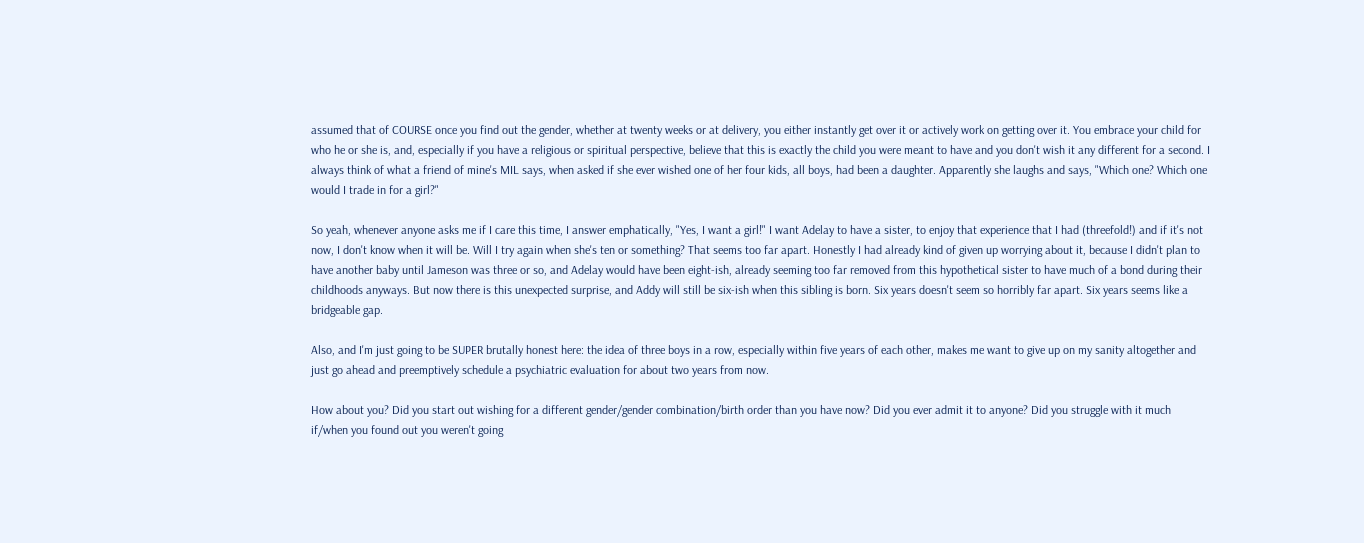assumed that of COURSE once you find out the gender, whether at twenty weeks or at delivery, you either instantly get over it or actively work on getting over it. You embrace your child for who he or she is, and, especially if you have a religious or spiritual perspective, believe that this is exactly the child you were meant to have and you don't wish it any different for a second. I always think of what a friend of mine's MIL says, when asked if she ever wished one of her four kids, all boys, had been a daughter. Apparently she laughs and says, "Which one? Which one would I trade in for a girl?"

So yeah, whenever anyone asks me if I care this time, I answer emphatically, "Yes, I want a girl!" I want Adelay to have a sister, to enjoy that experience that I had (threefold!) and if it's not now, I don't know when it will be. Will I try again when she's ten or something? That seems too far apart. Honestly I had already kind of given up worrying about it, because I didn't plan to have another baby until Jameson was three or so, and Adelay would have been eight-ish, already seeming too far removed from this hypothetical sister to have much of a bond during their childhoods anyways. But now there is this unexpected surprise, and Addy will still be six-ish when this sibling is born. Six years doesn't seem so horribly far apart. Six years seems like a bridgeable gap.

Also, and I'm just going to be SUPER brutally honest here: the idea of three boys in a row, especially within five years of each other, makes me want to give up on my sanity altogether and just go ahead and preemptively schedule a psychiatric evaluation for about two years from now.

How about you? Did you start out wishing for a different gender/gender combination/birth order than you have now? Did you ever admit it to anyone? Did you struggle with it much if/when you found out you weren't going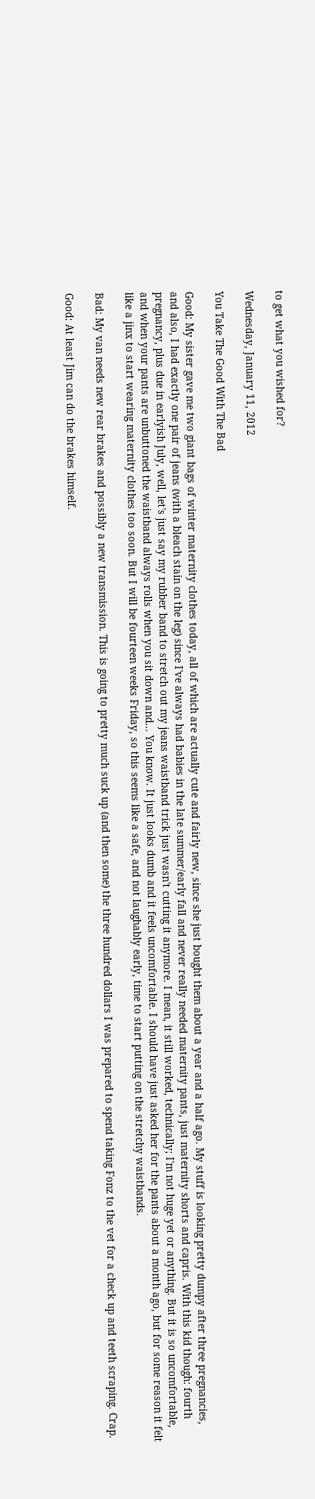to get what you wished for?

Wednesday, January 11, 2012

You Take The Good With The Bad

Good: My sister gave me two giant bags of winter maternity clothes today, all of which are actually cute and fairly new, since she just bought them about a year and a half ago. My stuff is looking pretty dumpy after three pregnancies, and also, I had exactly one pair of jeans (with a bleach stain on the leg) since I've always had babies in the late summer/early fall and never really needed maternity pants, just maternity shorts and capris. With this kid though: fourth pregnancy, plus due in earlyish July, well, let's just say my rubber band to stretch out my jeans waistband trick just wasn't cutting it anymore. I mean, it still worked, technically; I'm not huge yet or anything. But it is so uncomfortable, and when your pants are unbuttoned the waistband always rolls when you sit down and... You know. It just looks dumb and it feels uncomfortable. I should have just asked her for the pants about a month ago, but for some reason it felt like a jinx to start wearing maternity clothes too soon. But I will be fourteen weeks Friday, so this seems like a safe, and not laughably early, time to start putting on the stretchy waistbands.

Bad: My van needs new rear brakes and possibly a new transmission. This is going to pretty much suck up (and then some) the three hundred dollars I was prepared to spend taking Fonz to the vet for a check up and teeth scraping. Crap.

Good: At least Jim can do the brakes himself.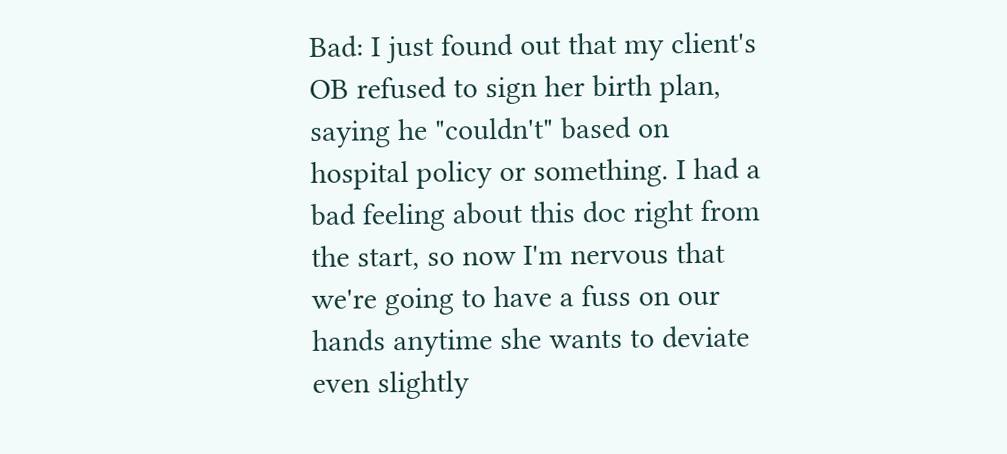Bad: I just found out that my client's OB refused to sign her birth plan, saying he "couldn't" based on hospital policy or something. I had a bad feeling about this doc right from the start, so now I'm nervous that we're going to have a fuss on our hands anytime she wants to deviate even slightly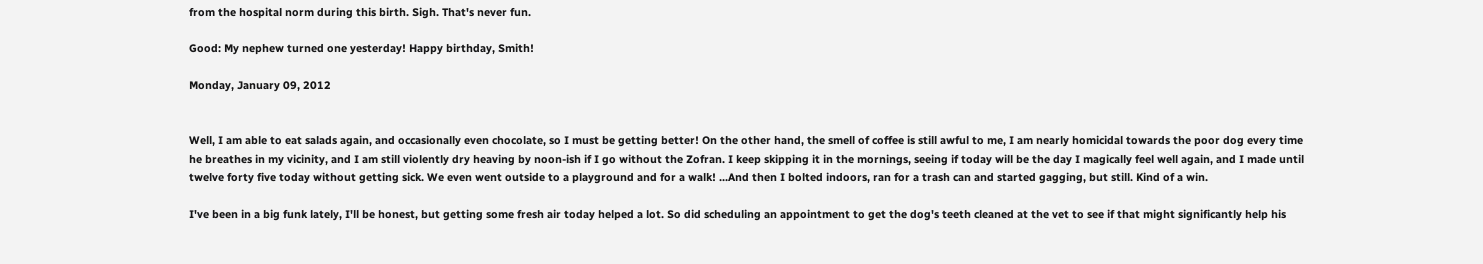from the hospital norm during this birth. Sigh. That's never fun.

Good: My nephew turned one yesterday! Happy birthday, Smith!

Monday, January 09, 2012


Well, I am able to eat salads again, and occasionally even chocolate, so I must be getting better! On the other hand, the smell of coffee is still awful to me, I am nearly homicidal towards the poor dog every time he breathes in my vicinity, and I am still violently dry heaving by noon-ish if I go without the Zofran. I keep skipping it in the mornings, seeing if today will be the day I magically feel well again, and I made until twelve forty five today without getting sick. We even went outside to a playground and for a walk! ...And then I bolted indoors, ran for a trash can and started gagging, but still. Kind of a win.

I've been in a big funk lately, I'll be honest, but getting some fresh air today helped a lot. So did scheduling an appointment to get the dog's teeth cleaned at the vet to see if that might significantly help his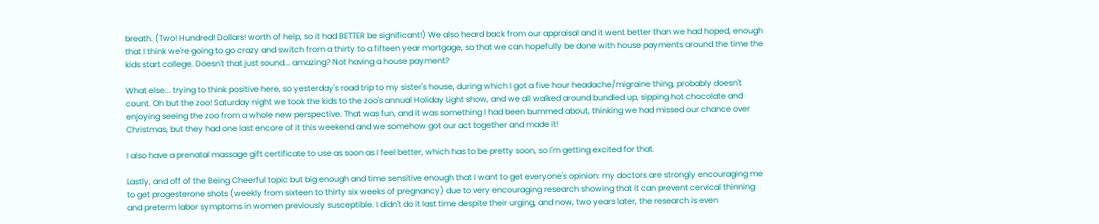breath. (Two! Hundred! Dollars! worth of help, so it had BETTER be significant!) We also heard back from our appraisal and it went better than we had hoped, enough that I think we're going to go crazy and switch from a thirty to a fifteen year mortgage, so that we can hopefully be done with house payments around the time the kids start college. Doesn't that just sound... amazing? Not having a house payment?

What else... trying to think positive here, so yesterday's road trip to my sister's house, during which I got a five hour headache/migraine thing, probably doesn't count. Oh but the zoo! Saturday night we took the kids to the zoo's annual Holiday Light show, and we all walked around bundled up, sipping hot chocolate and enjoying seeing the zoo from a whole new perspective. That was fun, and it was something I had been bummed about, thinking we had missed our chance over Christmas, but they had one last encore of it this weekend and we somehow got our act together and made it!

I also have a prenatal massage gift certificate to use as soon as I feel better, which has to be pretty soon, so I'm getting excited for that.

Lastly, and off of the Being Cheerful topic but big enough and time sensitive enough that I want to get everyone's opinion: my doctors are strongly encouraging me to get progesterone shots (weekly from sixteen to thirty six weeks of pregnancy) due to very encouraging research showing that it can prevent cervical thinning and preterm labor symptoms in women previously susceptible. I didn't do it last time despite their urging, and now, two years later, the research is even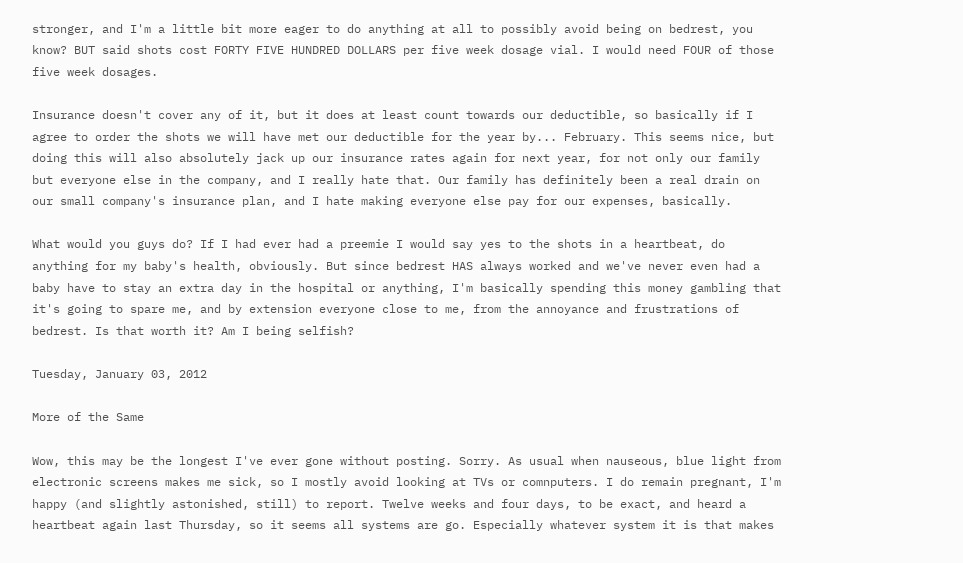stronger, and I'm a little bit more eager to do anything at all to possibly avoid being on bedrest, you know? BUT said shots cost FORTY FIVE HUNDRED DOLLARS per five week dosage vial. I would need FOUR of those five week dosages.

Insurance doesn't cover any of it, but it does at least count towards our deductible, so basically if I agree to order the shots we will have met our deductible for the year by... February. This seems nice, but doing this will also absolutely jack up our insurance rates again for next year, for not only our family but everyone else in the company, and I really hate that. Our family has definitely been a real drain on our small company's insurance plan, and I hate making everyone else pay for our expenses, basically.

What would you guys do? If I had ever had a preemie I would say yes to the shots in a heartbeat, do anything for my baby's health, obviously. But since bedrest HAS always worked and we've never even had a baby have to stay an extra day in the hospital or anything, I'm basically spending this money gambling that it's going to spare me, and by extension everyone close to me, from the annoyance and frustrations of bedrest. Is that worth it? Am I being selfish?

Tuesday, January 03, 2012

More of the Same

Wow, this may be the longest I've ever gone without posting. Sorry. As usual when nauseous, blue light from electronic screens makes me sick, so I mostly avoid looking at TVs or comnputers. I do remain pregnant, I'm happy (and slightly astonished, still) to report. Twelve weeks and four days, to be exact, and heard a heartbeat again last Thursday, so it seems all systems are go. Especially whatever system it is that makes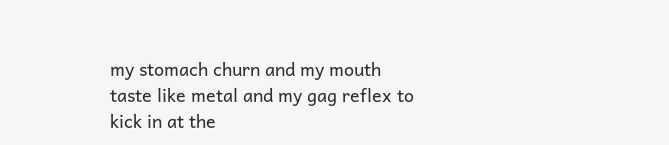my stomach churn and my mouth taste like metal and my gag reflex to kick in at the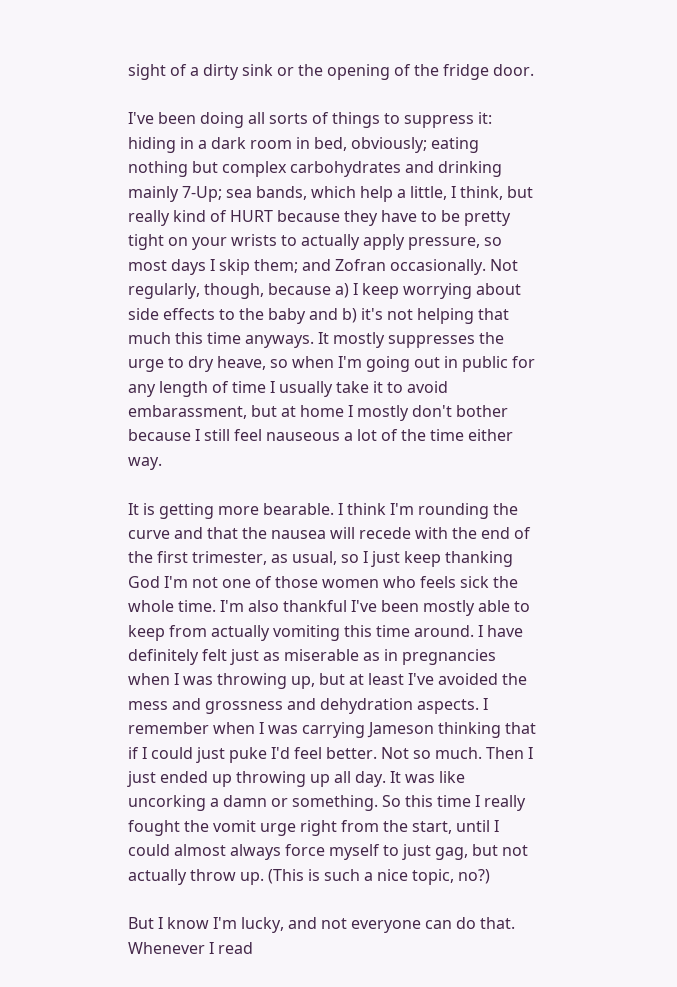sight of a dirty sink or the opening of the fridge door.

I've been doing all sorts of things to suppress it: hiding in a dark room in bed, obviously; eating nothing but complex carbohydrates and drinking mainly 7-Up; sea bands, which help a little, I think, but really kind of HURT because they have to be pretty tight on your wrists to actually apply pressure, so most days I skip them; and Zofran occasionally. Not regularly, though, because a) I keep worrying about side effects to the baby and b) it's not helping that much this time anyways. It mostly suppresses the urge to dry heave, so when I'm going out in public for any length of time I usually take it to avoid embarassment, but at home I mostly don't bother because I still feel nauseous a lot of the time either way.

It is getting more bearable. I think I'm rounding the curve and that the nausea will recede with the end of the first trimester, as usual, so I just keep thanking God I'm not one of those women who feels sick the whole time. I'm also thankful I've been mostly able to keep from actually vomiting this time around. I have definitely felt just as miserable as in pregnancies when I was throwing up, but at least I've avoided the mess and grossness and dehydration aspects. I remember when I was carrying Jameson thinking that if I could just puke I'd feel better. Not so much. Then I just ended up throwing up all day. It was like uncorking a damn or something. So this time I really fought the vomit urge right from the start, until I could almost always force myself to just gag, but not actually throw up. (This is such a nice topic, no?)

But I know I'm lucky, and not everyone can do that. Whenever I read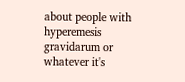about people with hyperemesis gravidarum or whatever it's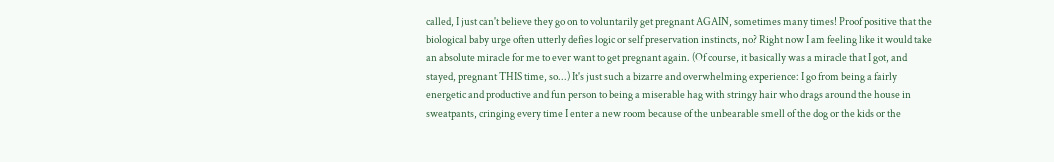called, I just can't believe they go on to voluntarily get pregnant AGAIN, sometimes many times! Proof positive that the biological baby urge often utterly defies logic or self preservation instincts, no? Right now I am feeling like it would take an absolute miracle for me to ever want to get pregnant again. (Of course, it basically was a miracle that I got, and stayed, pregnant THIS time, so...) It's just such a bizarre and overwhelming experience: I go from being a fairly energetic and productive and fun person to being a miserable hag with stringy hair who drags around the house in sweatpants, cringing every time I enter a new room because of the unbearable smell of the dog or the kids or the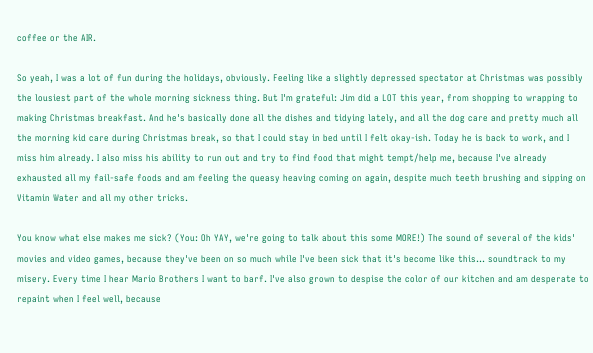coffee or the AIR.

So yeah, I was a lot of fun during the holidays, obviously. Feeling like a slightly depressed spectator at Christmas was possibly the lousiest part of the whole morning sickness thing. But I'm grateful: Jim did a LOT this year, from shopping to wrapping to making Christmas breakfast. And he's basically done all the dishes and tidying lately, and all the dog care and pretty much all the morning kid care during Christmas break, so that I could stay in bed until I felt okay-ish. Today he is back to work, and I miss him already. I also miss his ability to run out and try to find food that might tempt/help me, because I've already exhausted all my fail-safe foods and am feeling the queasy heaving coming on again, despite much teeth brushing and sipping on Vitamin Water and all my other tricks.

You know what else makes me sick? (You: Oh YAY, we're going to talk about this some MORE!) The sound of several of the kids' movies and video games, because they've been on so much while I've been sick that it's become like this... soundtrack to my misery. Every time I hear Mario Brothers I want to barf. I've also grown to despise the color of our kitchen and am desperate to repaint when I feel well, because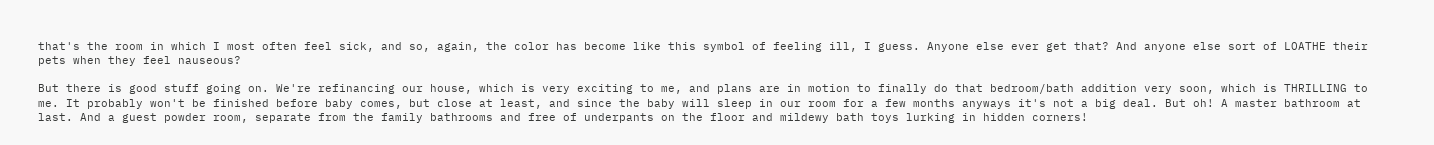that's the room in which I most often feel sick, and so, again, the color has become like this symbol of feeling ill, I guess. Anyone else ever get that? And anyone else sort of LOATHE their pets when they feel nauseous?

But there is good stuff going on. We're refinancing our house, which is very exciting to me, and plans are in motion to finally do that bedroom/bath addition very soon, which is THRILLING to me. It probably won't be finished before baby comes, but close at least, and since the baby will sleep in our room for a few months anyways it's not a big deal. But oh! A master bathroom at last. And a guest powder room, separate from the family bathrooms and free of underpants on the floor and mildewy bath toys lurking in hidden corners!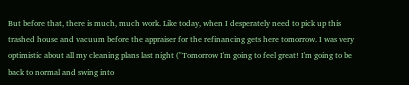But before that, there is much, much work. Like today, when I desperately need to pick up this trashed house and vacuum before the appraiser for the refinancing gets here tomorrow. I was very optimistic about all my cleaning plans last night ("Tomorrow I'm going to feel great! I'm going to be back to normal and swing into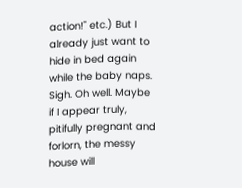action!" etc.) But I already just want to hide in bed again while the baby naps. Sigh. Oh well. Maybe if I appear truly, pitifully pregnant and forlorn, the messy house will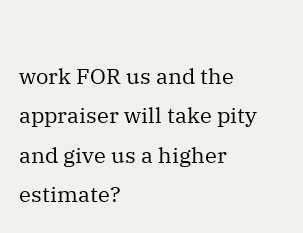work FOR us and the appraiser will take pity and give us a higher estimate?